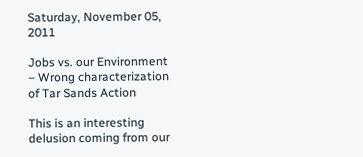Saturday, November 05, 2011

Jobs vs. our Environment – Wrong characterization of Tar Sands Action

This is an interesting delusion coming from our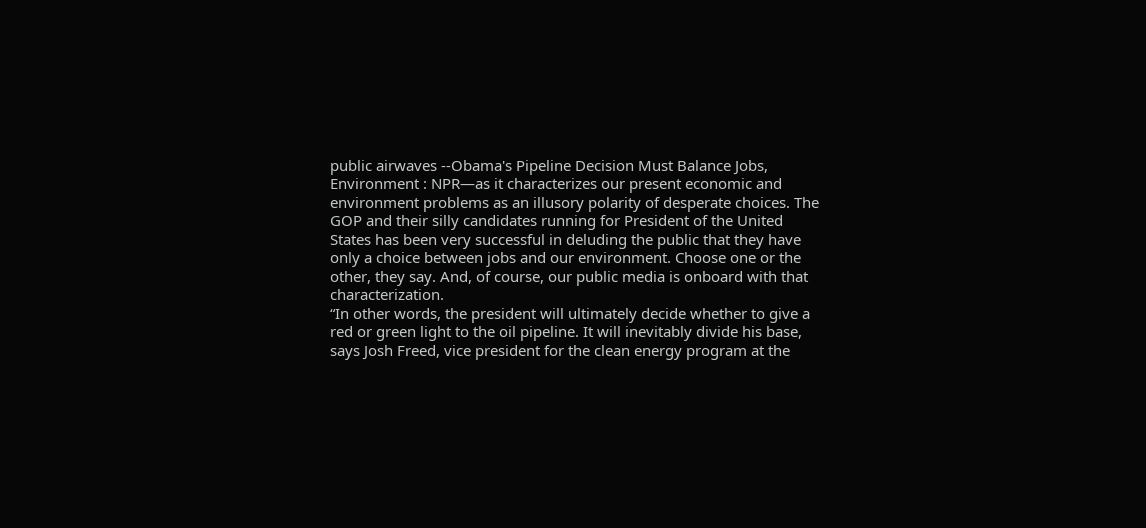public airwaves --Obama's Pipeline Decision Must Balance Jobs, Environment : NPR—as it characterizes our present economic and environment problems as an illusory polarity of desperate choices. The GOP and their silly candidates running for President of the United States has been very successful in deluding the public that they have only a choice between jobs and our environment. Choose one or the other, they say. And, of course, our public media is onboard with that characterization.
“In other words, the president will ultimately decide whether to give a red or green light to the oil pipeline. It will inevitably divide his base, says Josh Freed, vice president for the clean energy program at the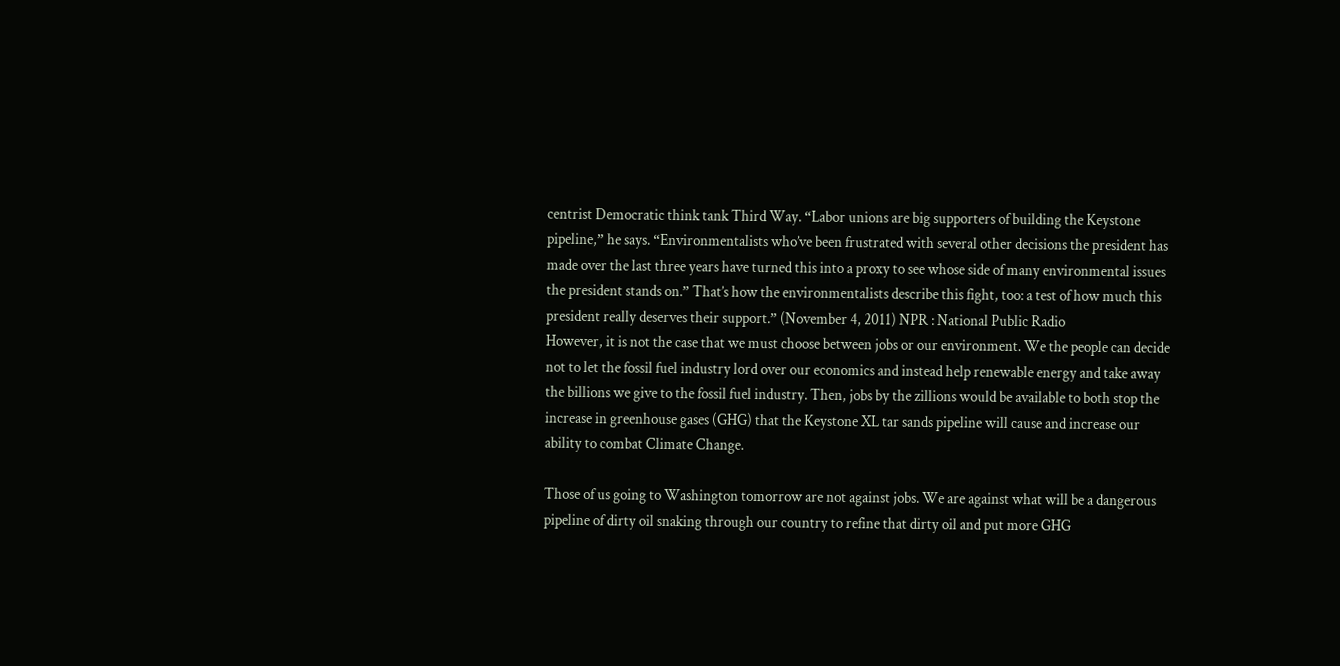centrist Democratic think tank Third Way. “Labor unions are big supporters of building the Keystone pipeline,” he says. “Environmentalists who’ve been frustrated with several other decisions the president has made over the last three years have turned this into a proxy to see whose side of many environmental issues the president stands on.” That’s how the environmentalists describe this fight, too: a test of how much this president really deserves their support.” (November 4, 2011) NPR : National Public Radio
However, it is not the case that we must choose between jobs or our environment. We the people can decide not to let the fossil fuel industry lord over our economics and instead help renewable energy and take away the billions we give to the fossil fuel industry. Then, jobs by the zillions would be available to both stop the increase in greenhouse gases (GHG) that the Keystone XL tar sands pipeline will cause and increase our ability to combat Climate Change.

Those of us going to Washington tomorrow are not against jobs. We are against what will be a dangerous pipeline of dirty oil snaking through our country to refine that dirty oil and put more GHG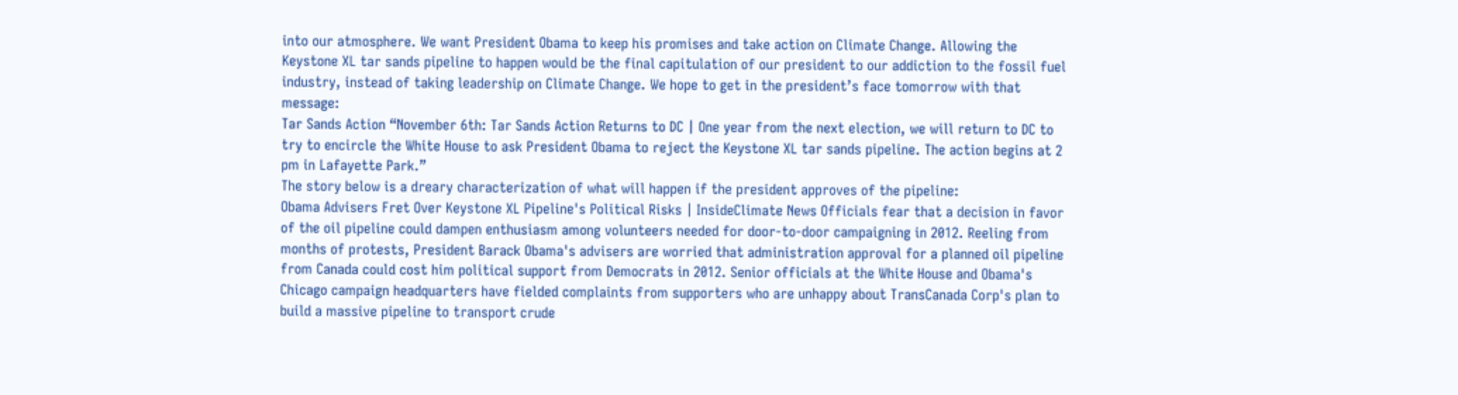into our atmosphere. We want President Obama to keep his promises and take action on Climate Change. Allowing the Keystone XL tar sands pipeline to happen would be the final capitulation of our president to our addiction to the fossil fuel industry, instead of taking leadership on Climate Change. We hope to get in the president’s face tomorrow with that message:
Tar Sands Action “November 6th: Tar Sands Action Returns to DC | One year from the next election, we will return to DC to try to encircle the White House to ask President Obama to reject the Keystone XL tar sands pipeline. The action begins at 2 pm in Lafayette Park.”
The story below is a dreary characterization of what will happen if the president approves of the pipeline:
Obama Advisers Fret Over Keystone XL Pipeline's Political Risks | InsideClimate News Officials fear that a decision in favor of the oil pipeline could dampen enthusiasm among volunteers needed for door-to-door campaigning in 2012. Reeling from months of protests, President Barack Obama's advisers are worried that administration approval for a planned oil pipeline from Canada could cost him political support from Democrats in 2012. Senior officials at the White House and Obama's Chicago campaign headquarters have fielded complaints from supporters who are unhappy about TransCanada Corp's plan to build a massive pipeline to transport crude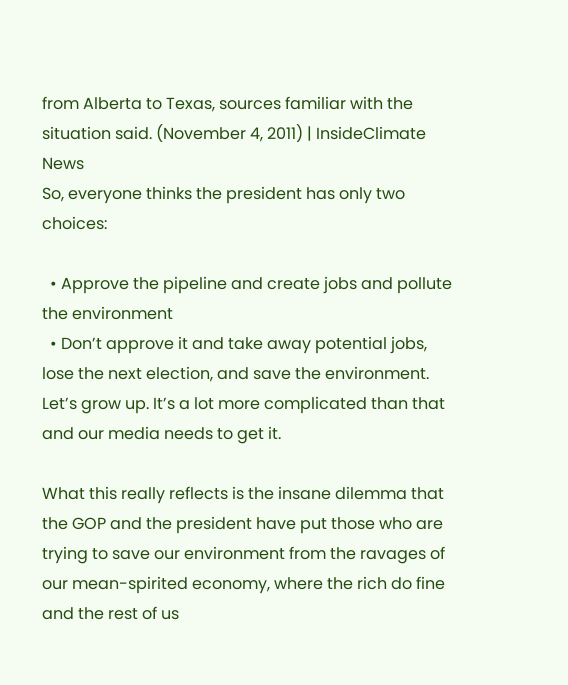from Alberta to Texas, sources familiar with the situation said. (November 4, 2011) | InsideClimate News
So, everyone thinks the president has only two choices:

  • Approve the pipeline and create jobs and pollute the environment
  • Don’t approve it and take away potential jobs, lose the next election, and save the environment.
Let’s grow up. It’s a lot more complicated than that and our media needs to get it.

What this really reflects is the insane dilemma that the GOP and the president have put those who are trying to save our environment from the ravages of our mean-spirited economy, where the rich do fine and the rest of us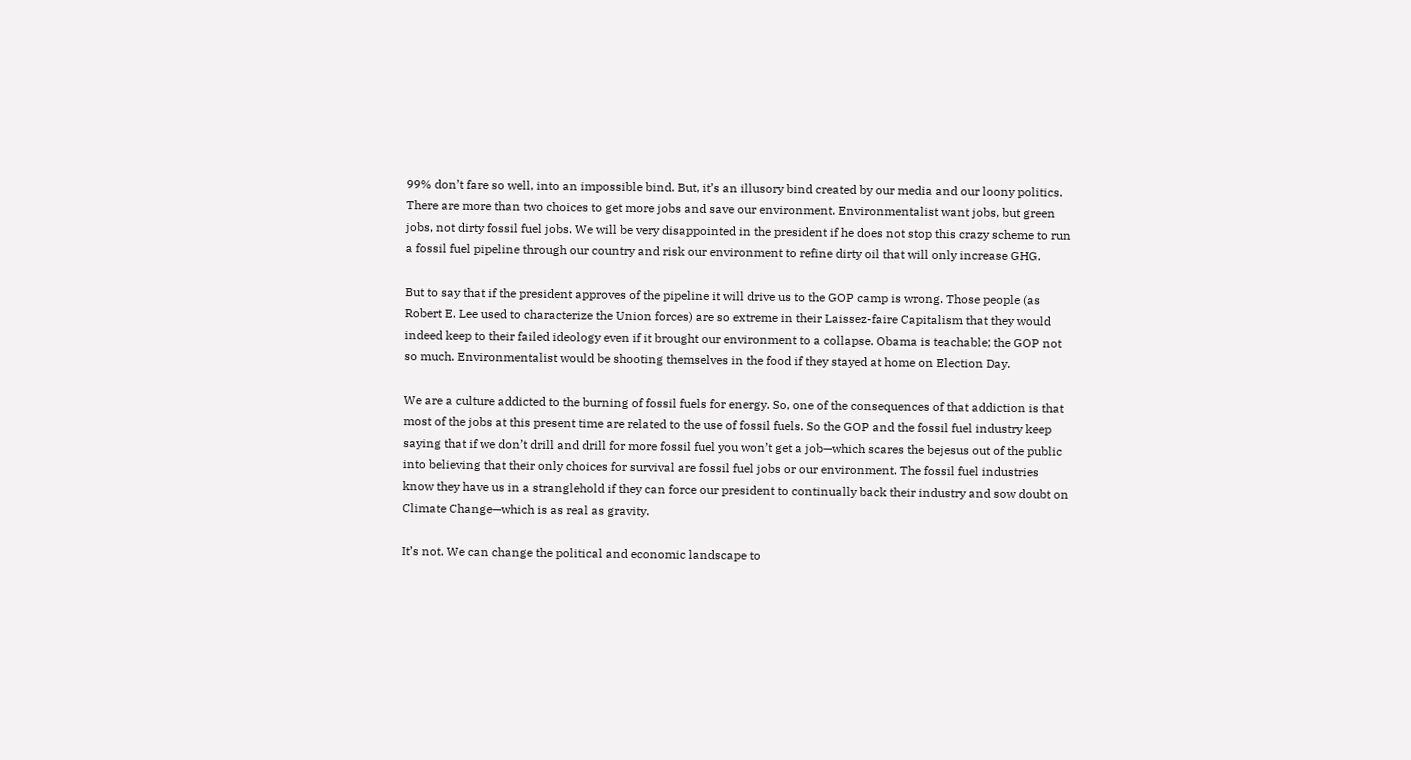99% don’t fare so well, into an impossible bind. But, it’s an illusory bind created by our media and our loony politics. There are more than two choices to get more jobs and save our environment. Environmentalist want jobs, but green jobs, not dirty fossil fuel jobs. We will be very disappointed in the president if he does not stop this crazy scheme to run a fossil fuel pipeline through our country and risk our environment to refine dirty oil that will only increase GHG.

But to say that if the president approves of the pipeline it will drive us to the GOP camp is wrong. Those people (as Robert E. Lee used to characterize the Union forces) are so extreme in their Laissez-faire Capitalism that they would indeed keep to their failed ideology even if it brought our environment to a collapse. Obama is teachable; the GOP not so much. Environmentalist would be shooting themselves in the food if they stayed at home on Election Day.

We are a culture addicted to the burning of fossil fuels for energy. So, one of the consequences of that addiction is that most of the jobs at this present time are related to the use of fossil fuels. So the GOP and the fossil fuel industry keep saying that if we don’t drill and drill for more fossil fuel you won’t get a job—which scares the bejesus out of the public into believing that their only choices for survival are fossil fuel jobs or our environment. The fossil fuel industries know they have us in a stranglehold if they can force our president to continually back their industry and sow doubt on Climate Change—which is as real as gravity.

It’s not. We can change the political and economic landscape to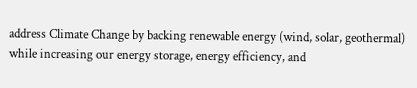address Climate Change by backing renewable energy (wind, solar, geothermal) while increasing our energy storage, energy efficiency, and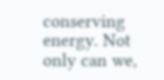conserving energy. Not only can we,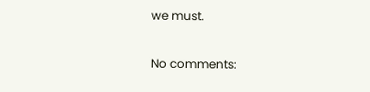we must.

No comments: